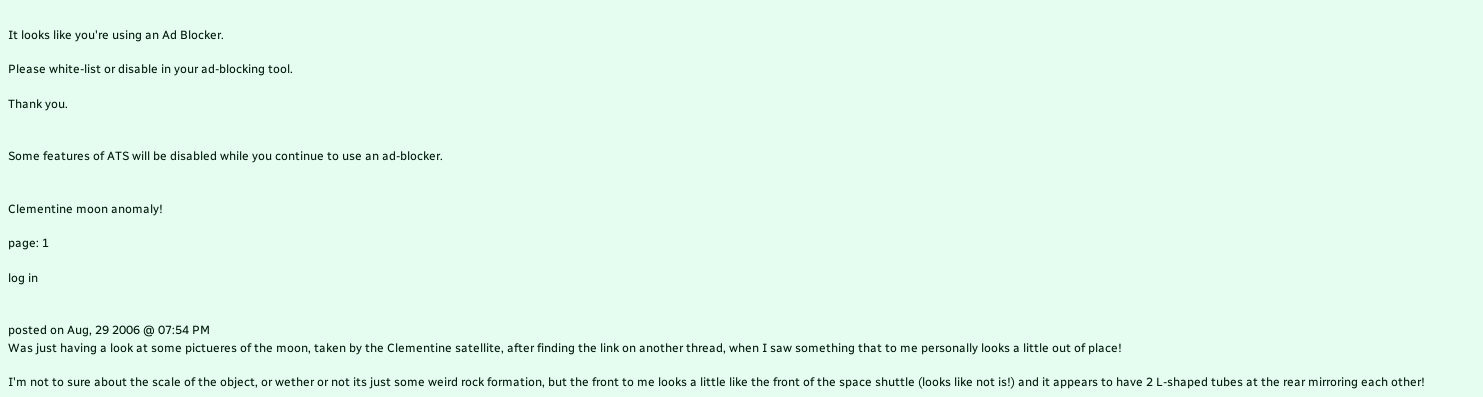It looks like you're using an Ad Blocker.

Please white-list or disable in your ad-blocking tool.

Thank you.


Some features of ATS will be disabled while you continue to use an ad-blocker.


Clementine moon anomaly!

page: 1

log in


posted on Aug, 29 2006 @ 07:54 PM
Was just having a look at some pictueres of the moon, taken by the Clementine satellite, after finding the link on another thread, when I saw something that to me personally looks a little out of place!

I'm not to sure about the scale of the object, or wether or not its just some weird rock formation, but the front to me looks a little like the front of the space shuttle (looks like not is!) and it appears to have 2 L-shaped tubes at the rear mirroring each other!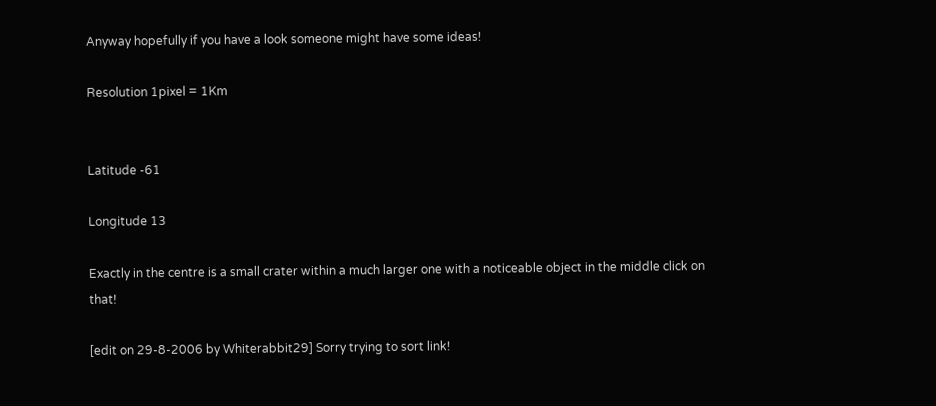Anyway hopefully if you have a look someone might have some ideas!

Resolution 1pixel = 1Km


Latitude -61

Longitude 13

Exactly in the centre is a small crater within a much larger one with a noticeable object in the middle click on that!

[edit on 29-8-2006 by Whiterabbit29] Sorry trying to sort link!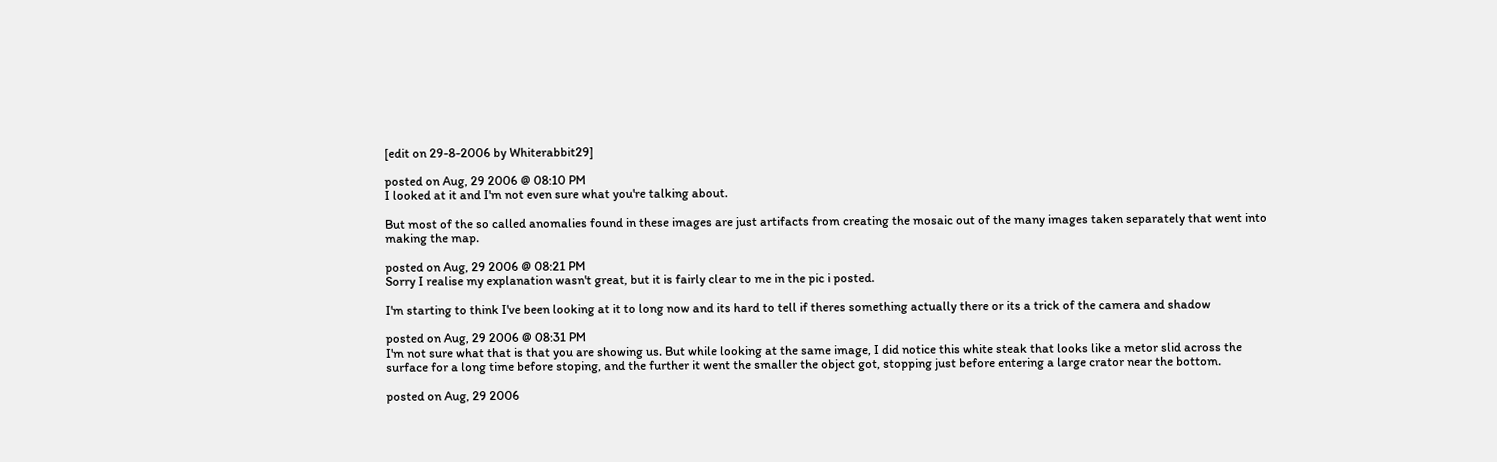[edit on 29-8-2006 by Whiterabbit29]

posted on Aug, 29 2006 @ 08:10 PM
I looked at it and I'm not even sure what you're talking about.

But most of the so called anomalies found in these images are just artifacts from creating the mosaic out of the many images taken separately that went into making the map.

posted on Aug, 29 2006 @ 08:21 PM
Sorry I realise my explanation wasn't great, but it is fairly clear to me in the pic i posted.

I'm starting to think I've been looking at it to long now and its hard to tell if theres something actually there or its a trick of the camera and shadow

posted on Aug, 29 2006 @ 08:31 PM
I'm not sure what that is that you are showing us. But while looking at the same image, I did notice this white steak that looks like a metor slid across the surface for a long time before stoping, and the further it went the smaller the object got, stopping just before entering a large crator near the bottom.

posted on Aug, 29 2006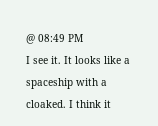@ 08:49 PM
I see it. It looks like a spaceship with a cloaked. I think it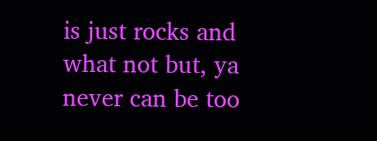is just rocks and what not but, ya never can be too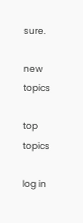sure.

new topics

top topics

log in